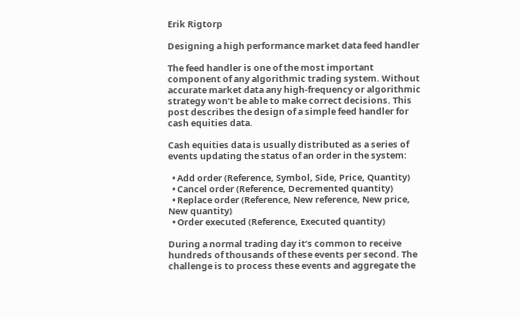Erik Rigtorp

Designing a high performance market data feed handler

The feed handler is one of the most important component of any algorithmic trading system. Without accurate market data any high-frequency or algorithmic strategy won’t be able to make correct decisions. This post describes the design of a simple feed handler for cash equities data.

Cash equities data is usually distributed as a series of events updating the status of an order in the system:

  • Add order (Reference, Symbol, Side, Price, Quantity)
  • Cancel order (Reference, Decremented quantity)
  • Replace order (Reference, New reference, New price, New quantity)
  • Order executed (Reference, Executed quantity)

During a normal trading day it’s common to receive hundreds of thousands of these events per second. The challenge is to process these events and aggregate the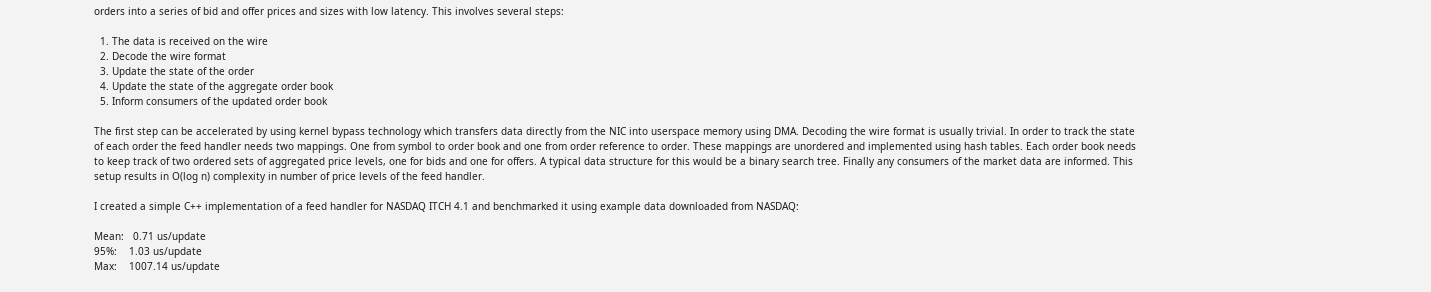orders into a series of bid and offer prices and sizes with low latency. This involves several steps:

  1. The data is received on the wire
  2. Decode the wire format
  3. Update the state of the order
  4. Update the state of the aggregate order book
  5. Inform consumers of the updated order book

The first step can be accelerated by using kernel bypass technology which transfers data directly from the NIC into userspace memory using DMA. Decoding the wire format is usually trivial. In order to track the state of each order the feed handler needs two mappings. One from symbol to order book and one from order reference to order. These mappings are unordered and implemented using hash tables. Each order book needs to keep track of two ordered sets of aggregated price levels, one for bids and one for offers. A typical data structure for this would be a binary search tree. Finally any consumers of the market data are informed. This setup results in O(log n) complexity in number of price levels of the feed handler.

I created a simple C++ implementation of a feed handler for NASDAQ ITCH 4.1 and benchmarked it using example data downloaded from NASDAQ:

Mean:   0.71 us/update
95%:    1.03 us/update
Max:    1007.14 us/update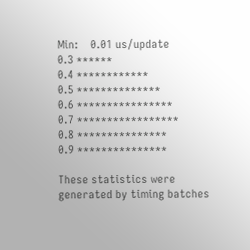Min:    0.01 us/update
0.3 ******
0.4 ************
0.5 **************
0.6 ****************
0.7 *****************
0.8 ***************
0.9 ***************

These statistics were generated by timing batches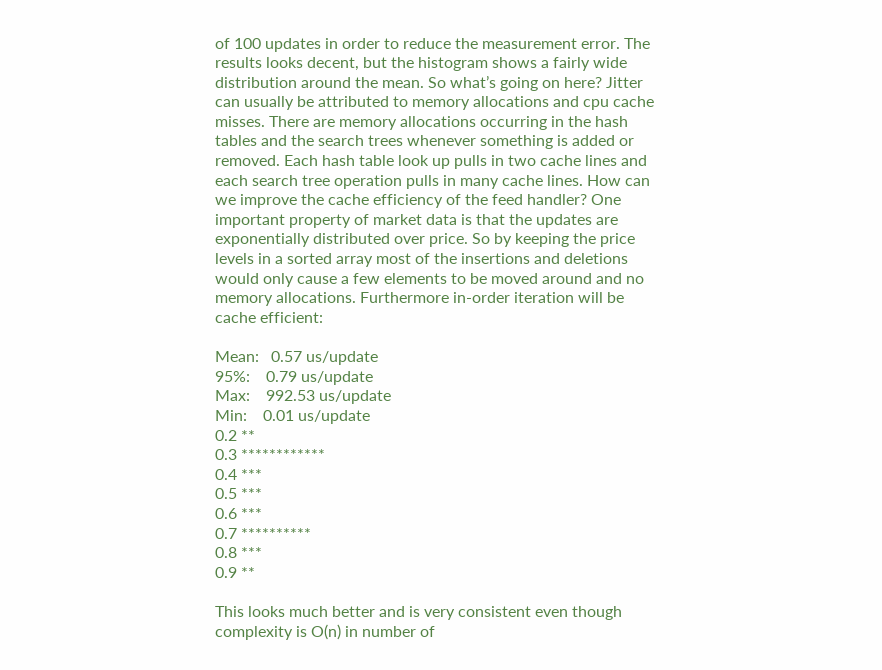of 100 updates in order to reduce the measurement error. The results looks decent, but the histogram shows a fairly wide distribution around the mean. So what’s going on here? Jitter can usually be attributed to memory allocations and cpu cache misses. There are memory allocations occurring in the hash tables and the search trees whenever something is added or removed. Each hash table look up pulls in two cache lines and each search tree operation pulls in many cache lines. How can we improve the cache efficiency of the feed handler? One important property of market data is that the updates are exponentially distributed over price. So by keeping the price levels in a sorted array most of the insertions and deletions would only cause a few elements to be moved around and no memory allocations. Furthermore in-order iteration will be cache efficient:

Mean:   0.57 us/update
95%:    0.79 us/update
Max:    992.53 us/update
Min:    0.01 us/update
0.2 **
0.3 ************
0.4 ***
0.5 ***
0.6 ***
0.7 **********
0.8 ***
0.9 **

This looks much better and is very consistent even though complexity is O(n) in number of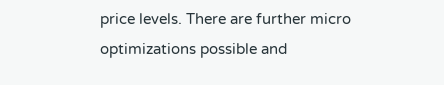price levels. There are further micro optimizations possible and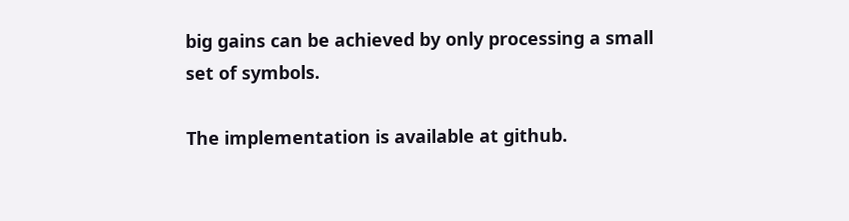big gains can be achieved by only processing a small set of symbols.

The implementation is available at github.